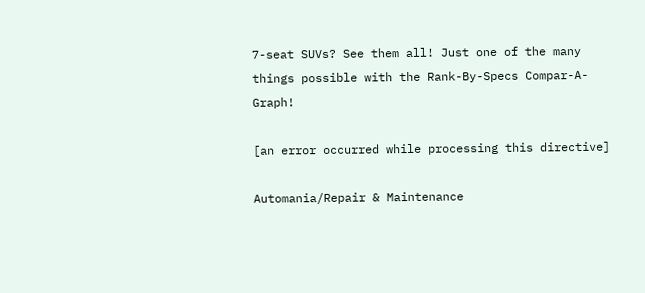7-seat SUVs? See them all! Just one of the many things possible with the Rank-By-Specs Compar-A-Graph!

[an error occurred while processing this directive]

Automania/Repair & Maintenance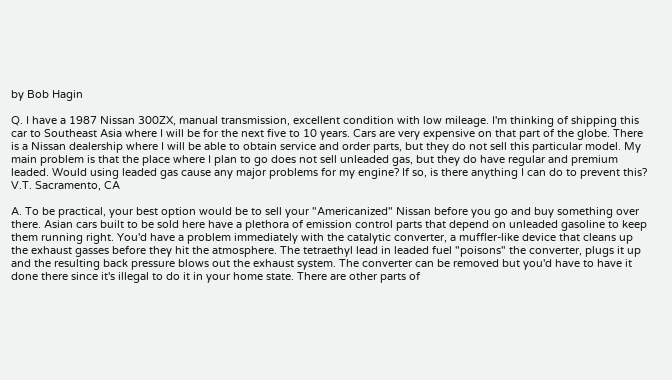by Bob Hagin

Q. I have a 1987 Nissan 300ZX, manual transmission, excellent condition with low mileage. I'm thinking of shipping this car to Southeast Asia where I will be for the next five to 10 years. Cars are very expensive on that part of the globe. There is a Nissan dealership where I will be able to obtain service and order parts, but they do not sell this particular model. My main problem is that the place where I plan to go does not sell unleaded gas, but they do have regular and premium leaded. Would using leaded gas cause any major problems for my engine? If so, is there anything I can do to prevent this?
V.T. Sacramento, CA

A. To be practical, your best option would be to sell your "Americanized" Nissan before you go and buy something over there. Asian cars built to be sold here have a plethora of emission control parts that depend on unleaded gasoline to keep them running right. You'd have a problem immediately with the catalytic converter, a muffler-like device that cleans up the exhaust gasses before they hit the atmosphere. The tetraethyl lead in leaded fuel "poisons" the converter, plugs it up and the resulting back pressure blows out the exhaust system. The converter can be removed but you'd have to have it done there since it's illegal to do it in your home state. There are other parts of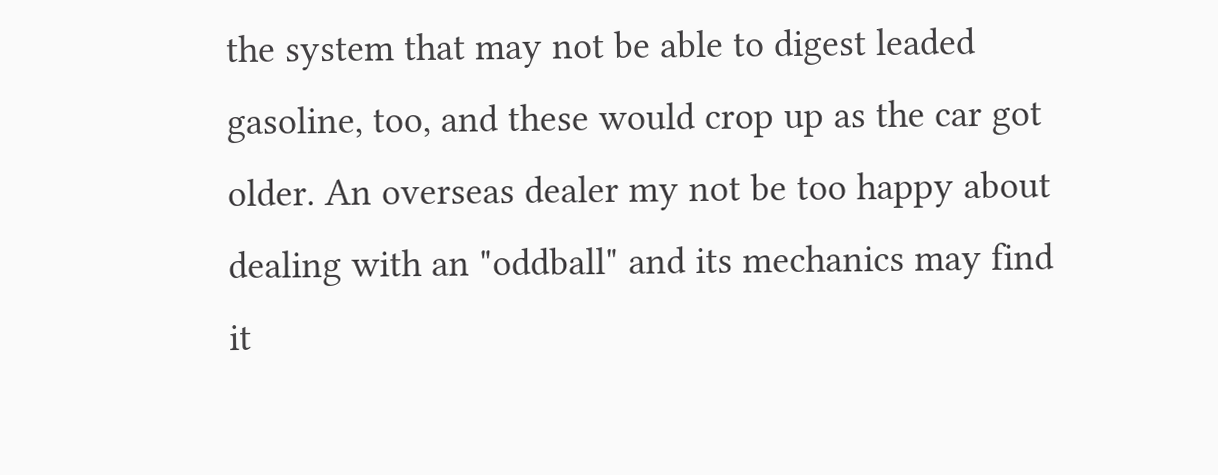the system that may not be able to digest leaded gasoline, too, and these would crop up as the car got older. An overseas dealer my not be too happy about dealing with an "oddball" and its mechanics may find it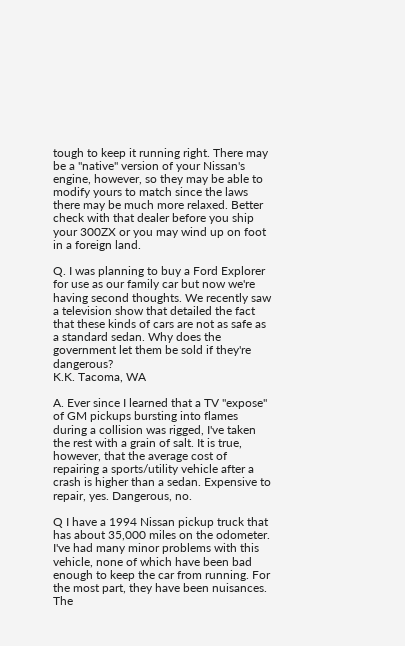tough to keep it running right. There may be a "native" version of your Nissan's engine, however, so they may be able to modify yours to match since the laws there may be much more relaxed. Better check with that dealer before you ship your 300ZX or you may wind up on foot in a foreign land.

Q. I was planning to buy a Ford Explorer for use as our family car but now we're having second thoughts. We recently saw a television show that detailed the fact that these kinds of cars are not as safe as a standard sedan. Why does the government let them be sold if they're dangerous?
K.K. Tacoma, WA

A. Ever since I learned that a TV "expose" of GM pickups bursting into flames during a collision was rigged, I've taken the rest with a grain of salt. It is true, however, that the average cost of repairing a sports/utility vehicle after a crash is higher than a sedan. Expensive to repair, yes. Dangerous, no.

Q I have a 1994 Nissan pickup truck that has about 35,000 miles on the odometer. I've had many minor problems with this vehicle, none of which have been bad enough to keep the car from running. For the most part, they have been nuisances. The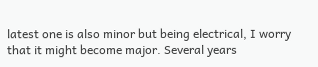latest one is also minor but being electrical, I worry that it might become major. Several years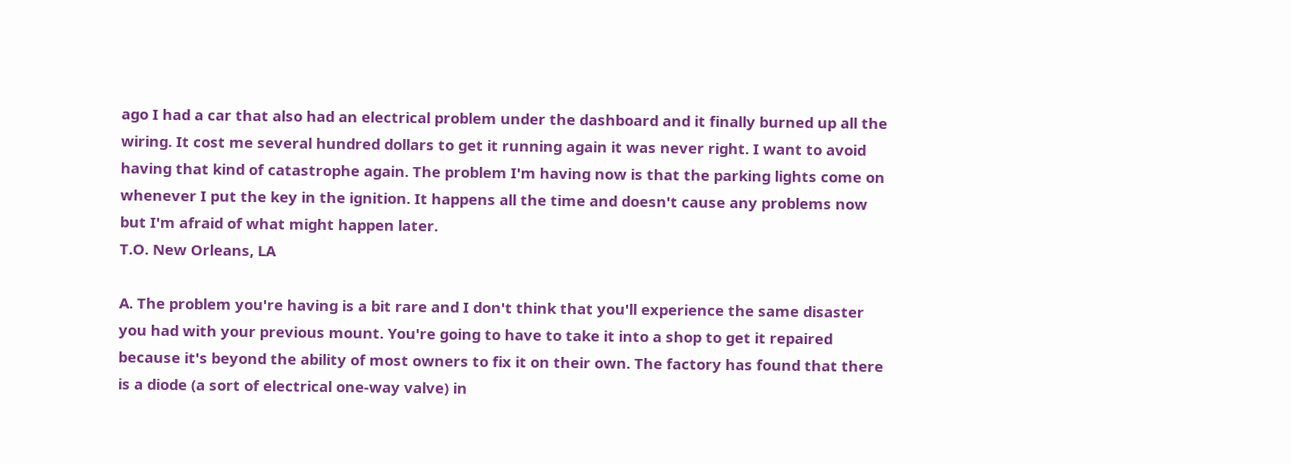ago I had a car that also had an electrical problem under the dashboard and it finally burned up all the wiring. It cost me several hundred dollars to get it running again it was never right. I want to avoid having that kind of catastrophe again. The problem I'm having now is that the parking lights come on whenever I put the key in the ignition. It happens all the time and doesn't cause any problems now but I'm afraid of what might happen later.
T.O. New Orleans, LA

A. The problem you're having is a bit rare and I don't think that you'll experience the same disaster you had with your previous mount. You're going to have to take it into a shop to get it repaired because it's beyond the ability of most owners to fix it on their own. The factory has found that there is a diode (a sort of electrical one-way valve) in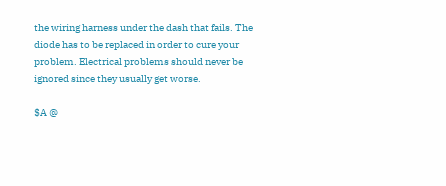the wiring harness under the dash that fails. The diode has to be replaced in order to cure your problem. Electrical problems should never be ignored since they usually get worse.

$A @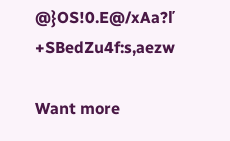@}OS!0.E@/xAa?ľ +SBedZu4f:s,aezw

Want more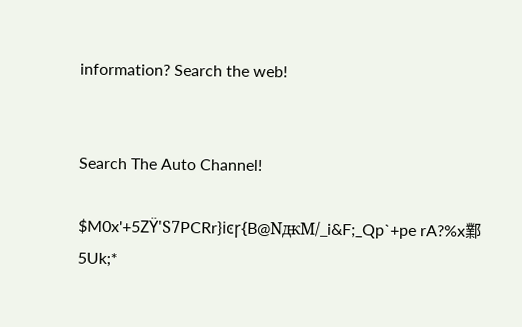information? Search the web!


Search The Auto Channel!

$M0x'+5ZŸ'Ѕ7PCRr}iͼɼ{B@NԫM/_i&F;_Qp`+pe rA?%x鄴5Uk;*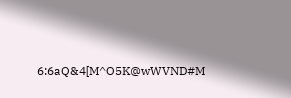6:6aQ&4[M^O5K@wWVND#M